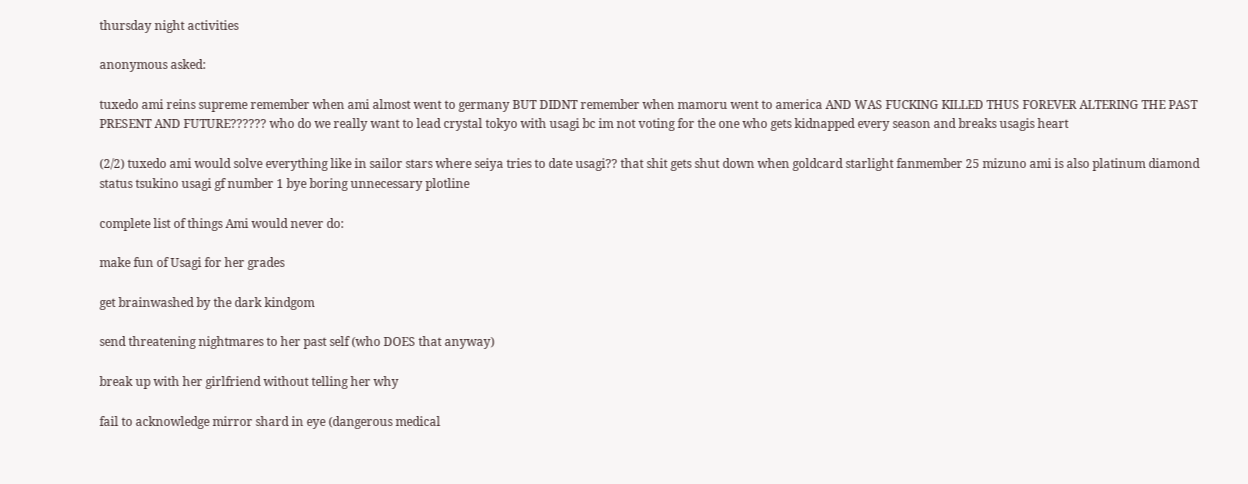thursday night activities

anonymous asked:

tuxedo ami reins supreme remember when ami almost went to germany BUT DIDNT remember when mamoru went to america AND WAS FUCKING KILLED THUS FOREVER ALTERING THE PAST PRESENT AND FUTURE?????? who do we really want to lead crystal tokyo with usagi bc im not voting for the one who gets kidnapped every season and breaks usagis heart

(2/2) tuxedo ami would solve everything like in sailor stars where seiya tries to date usagi?? that shit gets shut down when goldcard starlight fanmember 25 mizuno ami is also platinum diamond status tsukino usagi gf number 1 bye boring unnecessary plotline

complete list of things Ami would never do:

make fun of Usagi for her grades

get brainwashed by the dark kindgom

send threatening nightmares to her past self (who DOES that anyway)

break up with her girlfriend without telling her why

fail to acknowledge mirror shard in eye (dangerous medical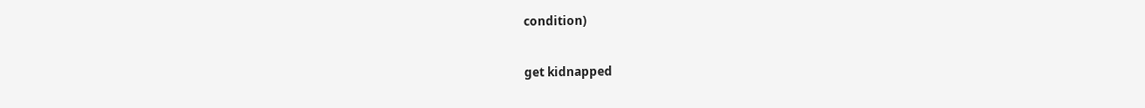condition)

get kidnapped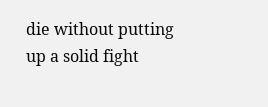die without putting up a solid fight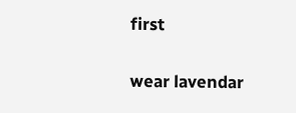first

wear lavendar